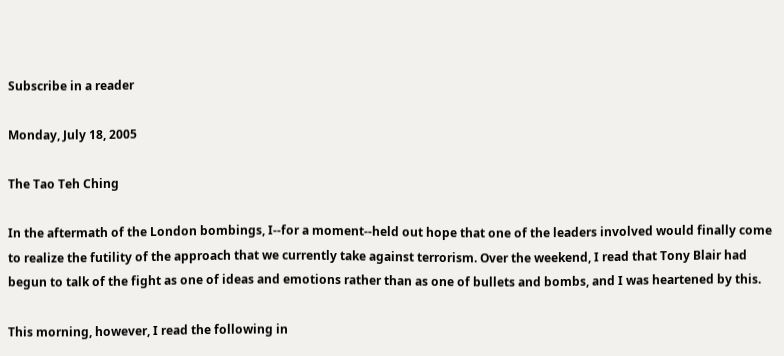Subscribe in a reader

Monday, July 18, 2005

The Tao Teh Ching

In the aftermath of the London bombings, I--for a moment--held out hope that one of the leaders involved would finally come to realize the futility of the approach that we currently take against terrorism. Over the weekend, I read that Tony Blair had begun to talk of the fight as one of ideas and emotions rather than as one of bullets and bombs, and I was heartened by this.

This morning, however, I read the following in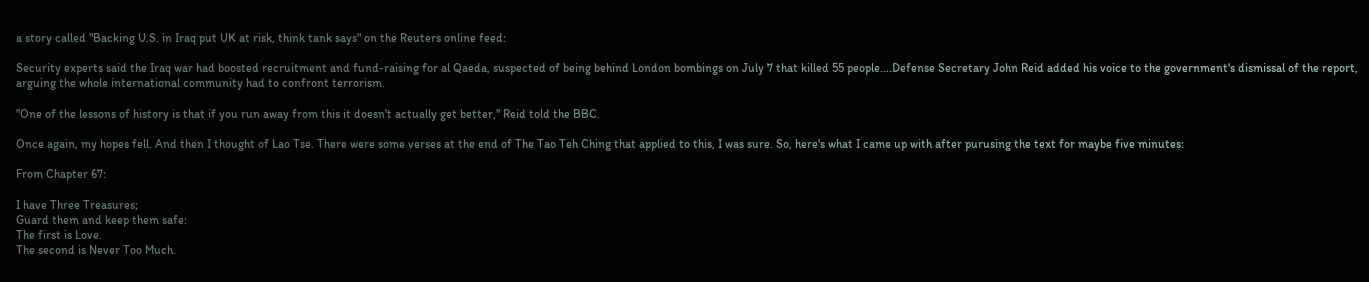a story called "Backing U.S. in Iraq put UK at risk, think tank says" on the Reuters online feed:

Security experts said the Iraq war had boosted recruitment and fund-raising for al Qaeda, suspected of being behind London bombings on July 7 that killed 55 people....Defense Secretary John Reid added his voice to the government's dismissal of the report, arguing the whole international community had to confront terrorism.

"One of the lessons of history is that if you run away from this it doesn't actually get better," Reid told the BBC.

Once again, my hopes fell. And then I thought of Lao Tse. There were some verses at the end of The Tao Teh Ching that applied to this, I was sure. So, here's what I came up with after purusing the text for maybe five minutes:

From Chapter 67:

I have Three Treasures;
Guard them and keep them safe:
The first is Love.
The second is Never Too Much.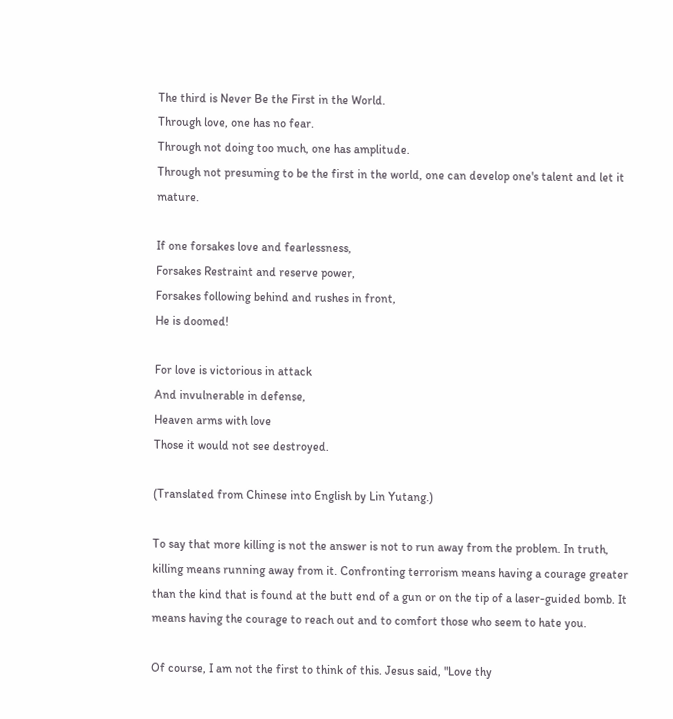The third is Never Be the First in the World.
Through love, one has no fear.
Through not doing too much, one has amplitude.
Through not presuming to be the first in the world, one can develop one's talent and let it mature.

If one forsakes love and fearlessness,
Forsakes Restraint and reserve power,
Forsakes following behind and rushes in front,
He is doomed!

For love is victorious in attack
And invulnerable in defense,
Heaven arms with love
Those it would not see destroyed.

(Translated from Chinese into English by Lin Yutang.)

To say that more killing is not the answer is not to run away from the problem. In truth, killing means running away from it. Confronting terrorism means having a courage greater than the kind that is found at the butt end of a gun or on the tip of a laser-guided bomb. It means having the courage to reach out and to comfort those who seem to hate you.

Of course, I am not the first to think of this. Jesus said, "Love thy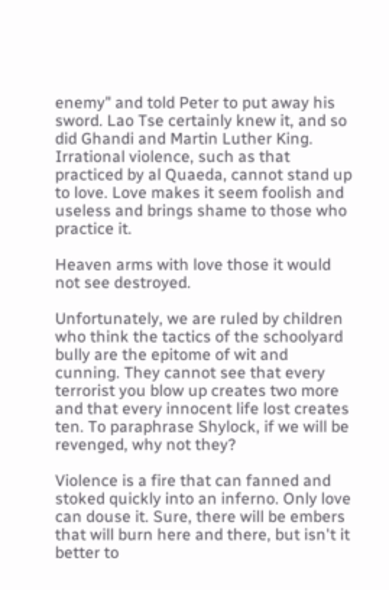enemy" and told Peter to put away his sword. Lao Tse certainly knew it, and so did Ghandi and Martin Luther King. Irrational violence, such as that practiced by al Quaeda, cannot stand up to love. Love makes it seem foolish and useless and brings shame to those who practice it.

Heaven arms with love those it would not see destroyed.

Unfortunately, we are ruled by children who think the tactics of the schoolyard bully are the epitome of wit and cunning. They cannot see that every terrorist you blow up creates two more and that every innocent life lost creates ten. To paraphrase Shylock, if we will be revenged, why not they?

Violence is a fire that can fanned and stoked quickly into an inferno. Only love can douse it. Sure, there will be embers that will burn here and there, but isn't it better to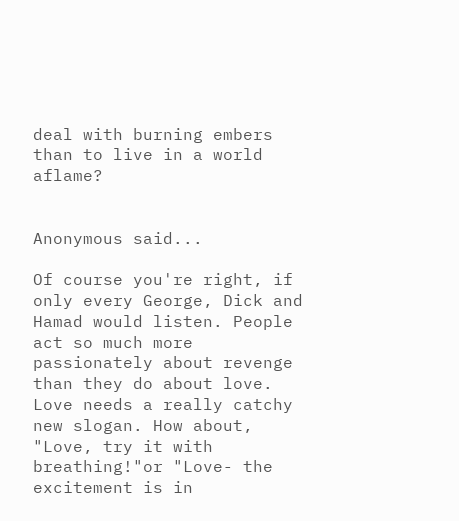deal with burning embers than to live in a world aflame?


Anonymous said...

Of course you're right, if only every George, Dick and Hamad would listen. People act so much more passionately about revenge than they do about love. Love needs a really catchy new slogan. How about, "Love, try it with breathing!"or "Love- the excitement is in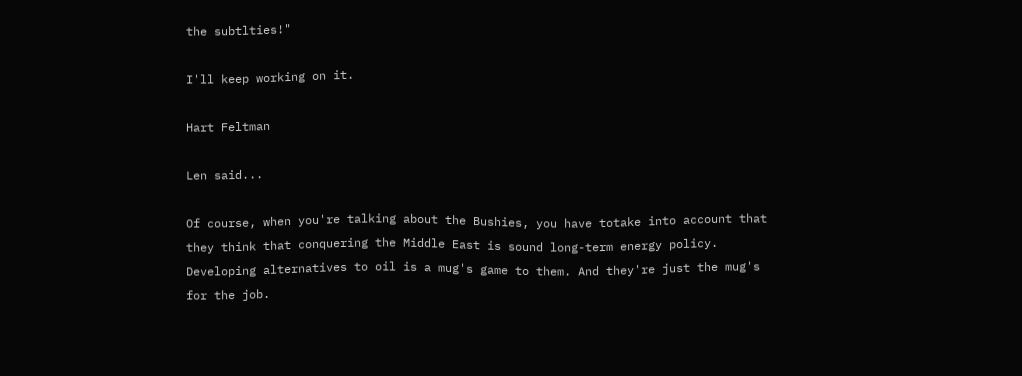the subtlties!"

I'll keep working on it.

Hart Feltman

Len said...

Of course, when you're talking about the Bushies, you have totake into account that they think that conquering the Middle East is sound long-term energy policy. Developing alternatives to oil is a mug's game to them. And they're just the mug's for the job.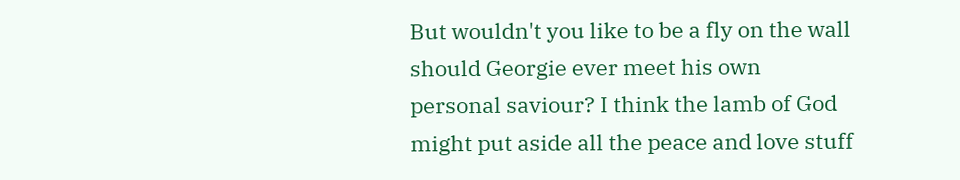But wouldn't you like to be a fly on the wall should Georgie ever meet his own personal saviour? I think the lamb of God might put aside all the peace and love stuff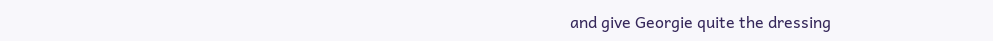and give Georgie quite the dressing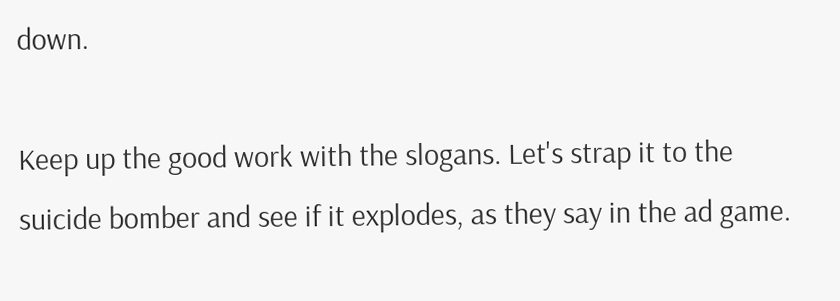down.

Keep up the good work with the slogans. Let's strap it to the suicide bomber and see if it explodes, as they say in the ad game.